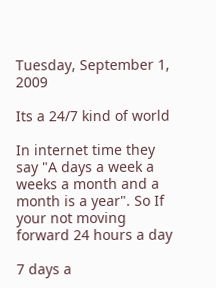Tuesday, September 1, 2009

Its a 24/7 kind of world

In internet time they say "A days a week a weeks a month and a month is a year". So If your not moving forward 24 hours a day

7 days a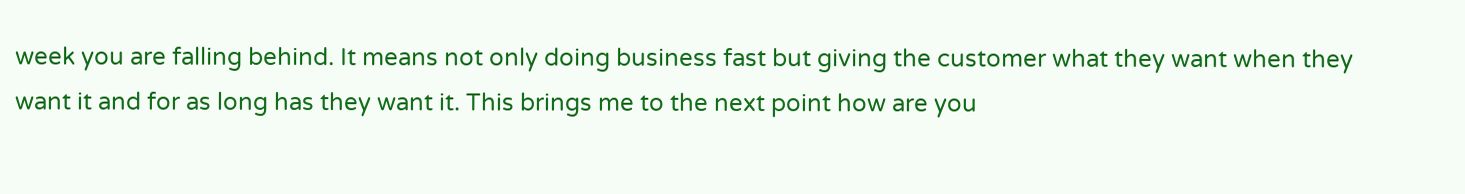week you are falling behind. It means not only doing business fast but giving the customer what they want when they want it and for as long has they want it. This brings me to the next point how are you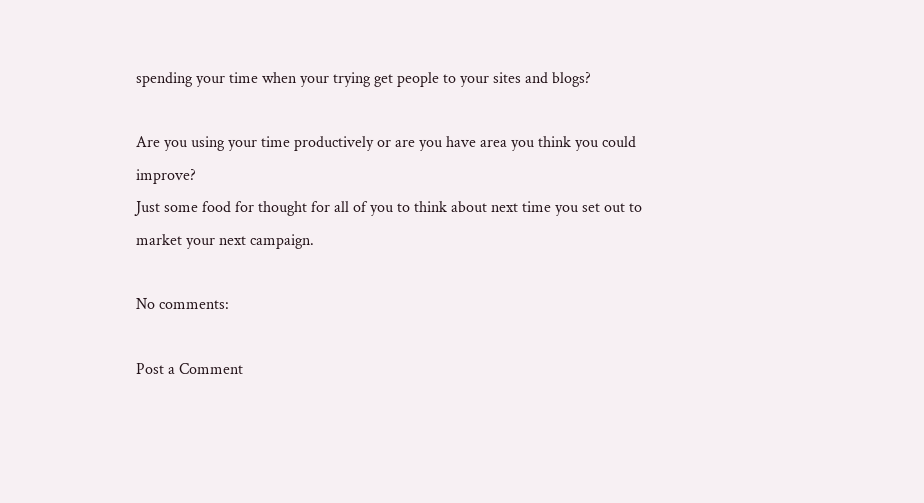spending your time when your trying get people to your sites and blogs?

Are you using your time productively or are you have area you think you could improve?
Just some food for thought for all of you to think about next time you set out to market your next campaign.

No comments:

Post a Comment